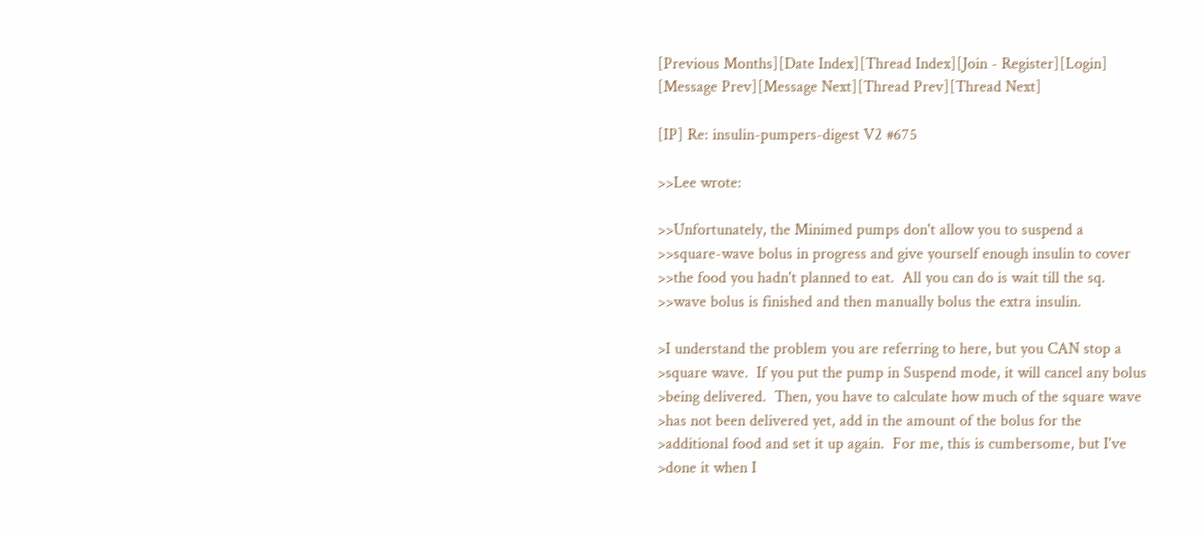[Previous Months][Date Index][Thread Index][Join - Register][Login]
[Message Prev][Message Next][Thread Prev][Thread Next]

[IP] Re: insulin-pumpers-digest V2 #675

>>Lee wrote:

>>Unfortunately, the Minimed pumps don't allow you to suspend a
>>square-wave bolus in progress and give yourself enough insulin to cover
>>the food you hadn't planned to eat.  All you can do is wait till the sq.
>>wave bolus is finished and then manually bolus the extra insulin.

>I understand the problem you are referring to here, but you CAN stop a
>square wave.  If you put the pump in Suspend mode, it will cancel any bolus
>being delivered.  Then, you have to calculate how much of the square wave
>has not been delivered yet, add in the amount of the bolus for the
>additional food and set it up again.  For me, this is cumbersome, but I've
>done it when I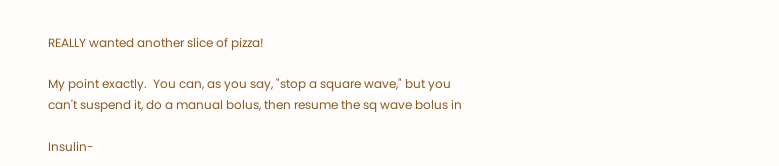REALLY wanted another slice of pizza!

My point exactly.  You can, as you say, "stop a square wave," but you
can't suspend it, do a manual bolus, then resume the sq wave bolus in

Insulin-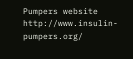Pumpers website http://www.insulin-pumpers.org/